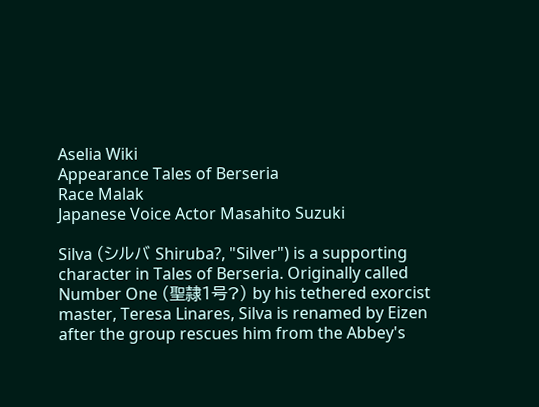Aselia Wiki
Appearance Tales of Berseria
Race Malak
Japanese Voice Actor Masahito Suzuki

Silva (シルバ Shiruba?, "Silver") is a supporting character in Tales of Berseria. Originally called Number One (聖隷1号?) by his tethered exorcist master, Teresa Linares, Silva is renamed by Eizen after the group rescues him from the Abbey's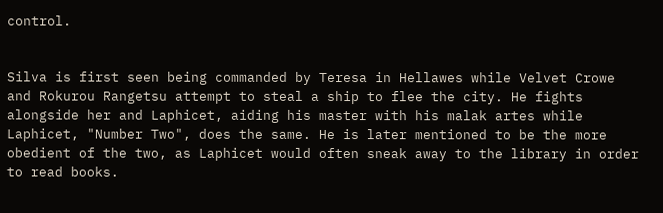control.


Silva is first seen being commanded by Teresa in Hellawes while Velvet Crowe and Rokurou Rangetsu attempt to steal a ship to flee the city. He fights alongside her and Laphicet, aiding his master with his malak artes while Laphicet, "Number Two", does the same. He is later mentioned to be the more obedient of the two, as Laphicet would often sneak away to the library in order to read books.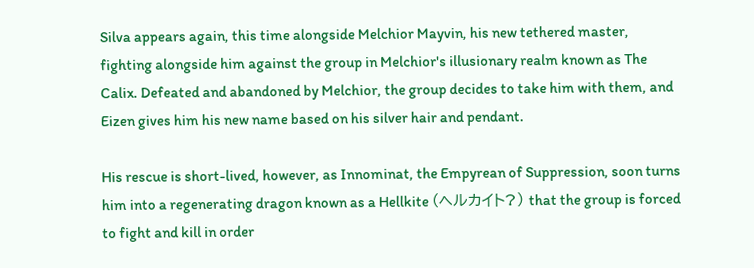Silva appears again, this time alongside Melchior Mayvin, his new tethered master, fighting alongside him against the group in Melchior's illusionary realm known as The Calix. Defeated and abandoned by Melchior, the group decides to take him with them, and Eizen gives him his new name based on his silver hair and pendant.

His rescue is short-lived, however, as Innominat, the Empyrean of Suppression, soon turns him into a regenerating dragon known as a Hellkite (ヘルカイト?) that the group is forced to fight and kill in order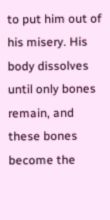to put him out of his misery. His body dissolves until only bones remain, and these bones become the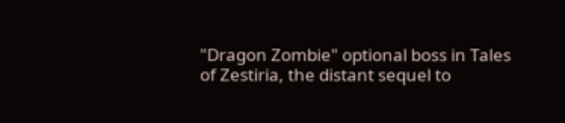"Dragon Zombie" optional boss in Tales of Zestiria, the distant sequel to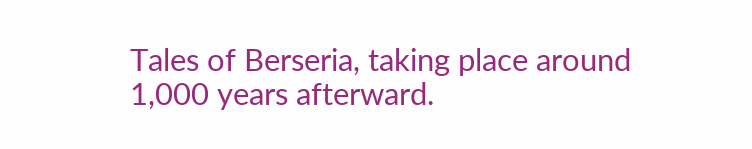Tales of Berseria, taking place around 1,000 years afterward.